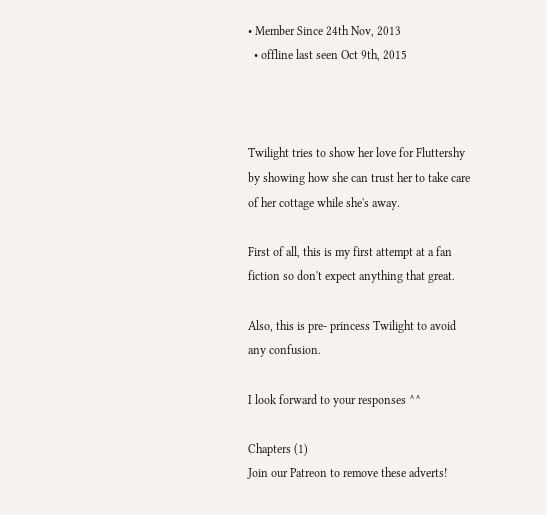• Member Since 24th Nov, 2013
  • offline last seen Oct 9th, 2015



Twilight tries to show her love for Fluttershy by showing how she can trust her to take care of her cottage while she's away.

First of all, this is my first attempt at a fan fiction so don't expect anything that great.

Also, this is pre- princess Twilight to avoid any confusion.

I look forward to your responses ^^

Chapters (1)
Join our Patreon to remove these adverts!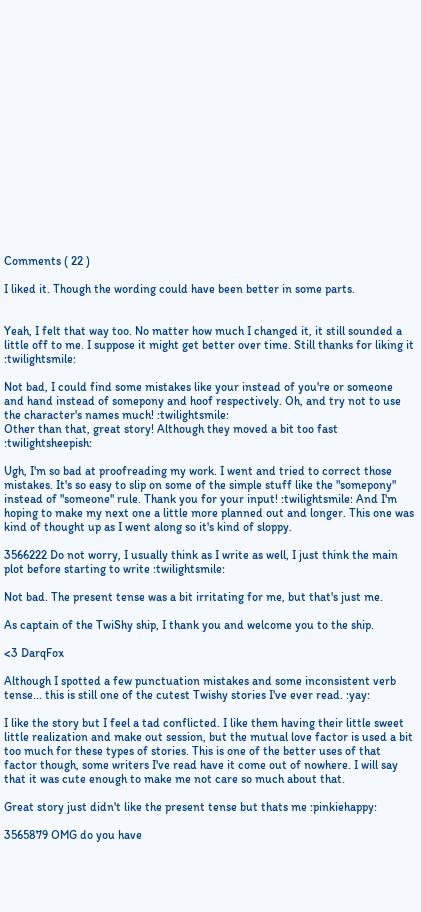Comments ( 22 )

I liked it. Though the wording could have been better in some parts.


Yeah, I felt that way too. No matter how much I changed it, it still sounded a little off to me. I suppose it might get better over time. Still thanks for liking it :twilightsmile:

Not bad, I could find some mistakes like your instead of you're or someone and hand instead of somepony and hoof respectively. Oh, and try not to use the character's names much! :twilightsmile:
Other than that, great story! Although they moved a bit too fast :twilightsheepish:

Ugh, I'm so bad at proofreading my work. I went and tried to correct those mistakes. It's so easy to slip on some of the simple stuff like the "somepony" instead of "someone" rule. Thank you for your input! :twilightsmile: And I'm hoping to make my next one a little more planned out and longer. This one was kind of thought up as I went along so it's kind of sloppy.

3566222 Do not worry, I usually think as I write as well, I just think the main plot before starting to write :twilightsmile:

Not bad. The present tense was a bit irritating for me, but that's just me.

As captain of the TwiShy ship, I thank you and welcome you to the ship.

<3 DarqFox

Although I spotted a few punctuation mistakes and some inconsistent verb tense... this is still one of the cutest Twishy stories I've ever read. :yay:

I like the story but I feel a tad conflicted. I like them having their little sweet little realization and make out session, but the mutual love factor is used a bit too much for these types of stories. This is one of the better uses of that factor though, some writers I've read have it come out of nowhere. I will say that it was cute enough to make me not care so much about that.

Great story just didn't like the present tense but thats me :pinkiehappy:

3565879 OMG do you have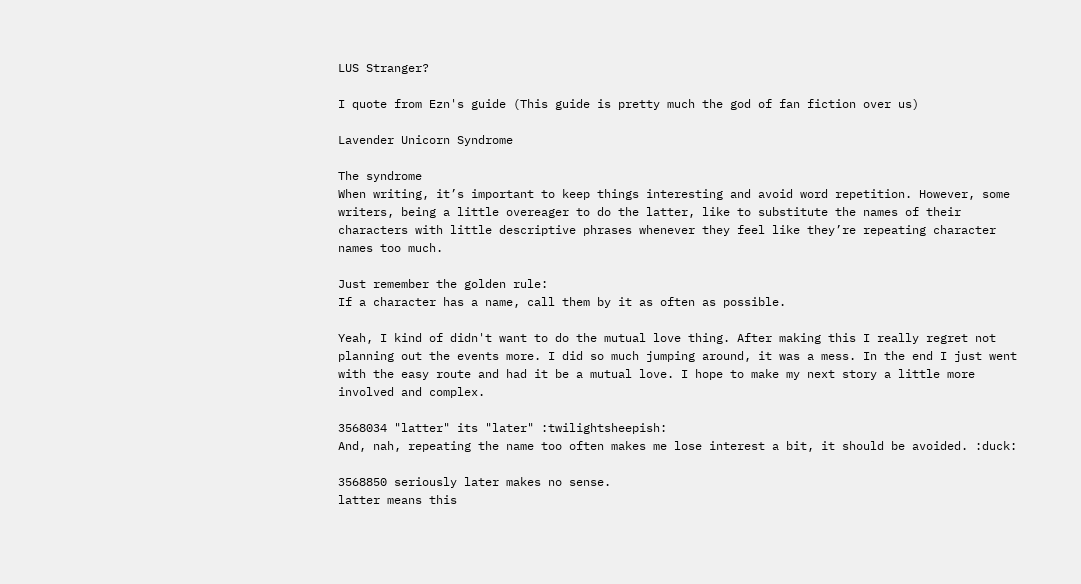LUS Stranger?

I quote from Ezn's guide (This guide is pretty much the god of fan fiction over us)

Lavender Unicorn Syndrome

The syndrome
When writing, it’s important to keep things interesting and avoid word repetition. However, some writers, being a little overeager to do the latter, like to substitute the names of their characters with little descriptive phrases whenever they feel like they’re repeating character names too much.

Just remember the golden rule:
If a character has a name, call them by it as often as possible.

Yeah, I kind of didn't want to do the mutual love thing. After making this I really regret not planning out the events more. I did so much jumping around, it was a mess. In the end I just went with the easy route and had it be a mutual love. I hope to make my next story a little more involved and complex.

3568034 "latter" its "later" :twilightsheepish:
And, nah, repeating the name too often makes me lose interest a bit, it should be avoided. :duck:

3568850 seriously later makes no sense.
latter means this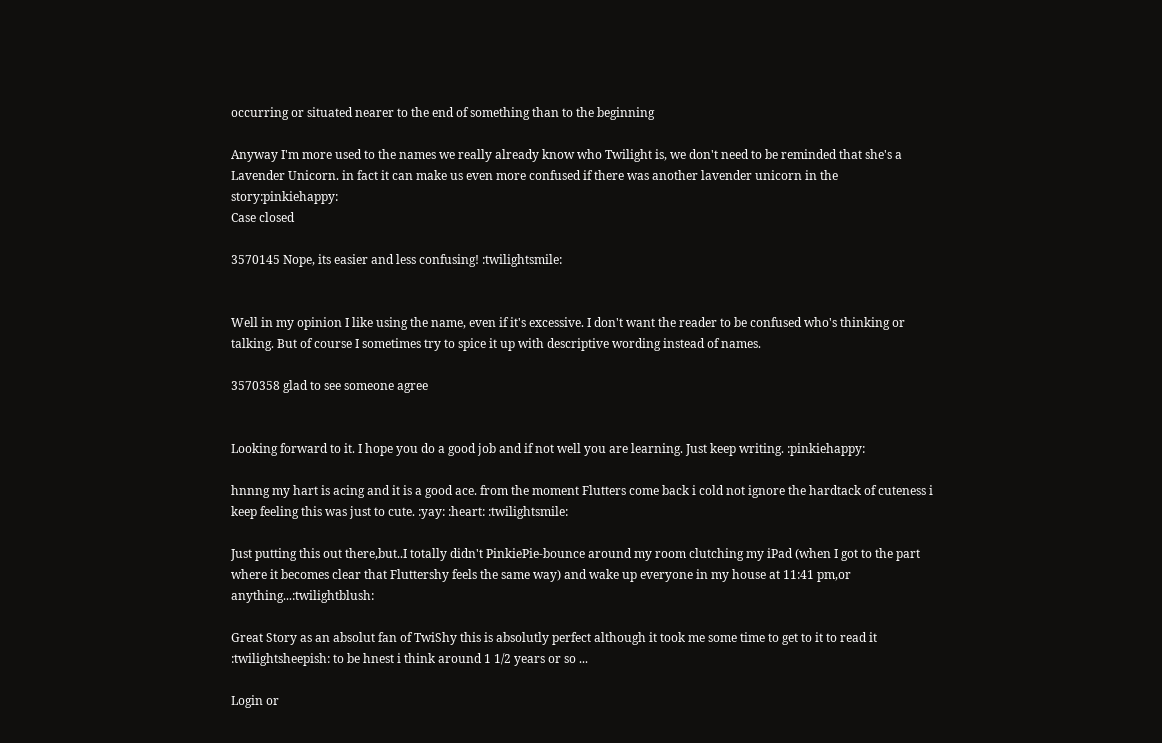occurring or situated nearer to the end of something than to the beginning

Anyway I'm more used to the names we really already know who Twilight is, we don't need to be reminded that she's a Lavender Unicorn. in fact it can make us even more confused if there was another lavender unicorn in the story:pinkiehappy:
Case closed

3570145 Nope, its easier and less confusing! :twilightsmile:


Well in my opinion I like using the name, even if it's excessive. I don't want the reader to be confused who's thinking or talking. But of course I sometimes try to spice it up with descriptive wording instead of names.

3570358 glad to see someone agree


Looking forward to it. I hope you do a good job and if not well you are learning. Just keep writing. :pinkiehappy:

hnnng my hart is acing and it is a good ace. from the moment Flutters come back i cold not ignore the hardtack of cuteness i keep feeling this was just to cute. :yay: :heart: :twilightsmile:

Just putting this out there,but..I totally didn't PinkiePie-bounce around my room clutching my iPad (when I got to the part where it becomes clear that Fluttershy feels the same way) and wake up everyone in my house at 11:41 pm,or anything...:twilightblush:

Great Story as an absolut fan of TwiShy this is absolutly perfect although it took me some time to get to it to read it :twilightsheepish: to be hnest i think around 1 1/2 years or so ...

Login or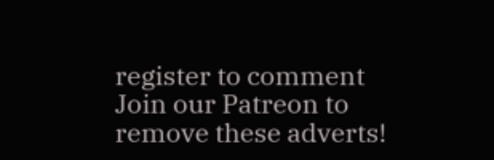register to comment
Join our Patreon to remove these adverts!